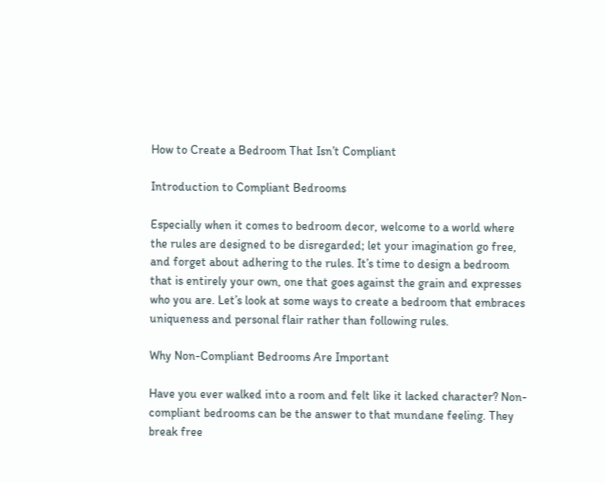How to Create a Bedroom That Isn’t Compliant

Introduction to Compliant Bedrooms

Especially when it comes to bedroom decor, welcome to a world where the rules are designed to be disregarded; let your imagination go free, and forget about adhering to the rules. It’s time to design a bedroom that is entirely your own, one that goes against the grain and expresses who you are. Let’s look at some ways to create a bedroom that embraces uniqueness and personal flair rather than following rules.

Why Non-Compliant Bedrooms Are Important

Have you ever walked into a room and felt like it lacked character? Non-compliant bedrooms can be the answer to that mundane feeling. They break free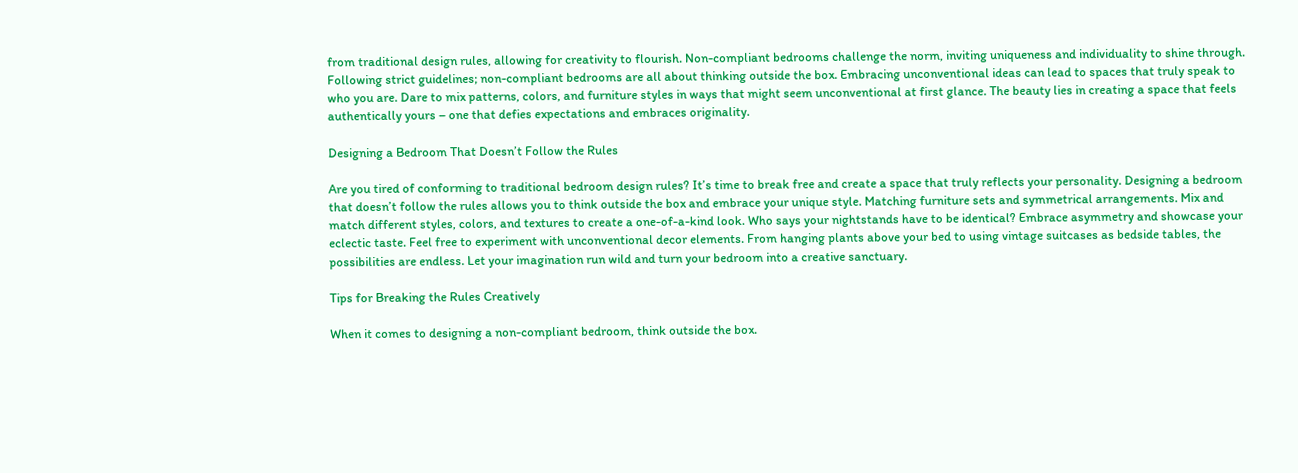from traditional design rules, allowing for creativity to flourish. Non-compliant bedrooms challenge the norm, inviting uniqueness and individuality to shine through. Following strict guidelines; non-compliant bedrooms are all about thinking outside the box. Embracing unconventional ideas can lead to spaces that truly speak to who you are. Dare to mix patterns, colors, and furniture styles in ways that might seem unconventional at first glance. The beauty lies in creating a space that feels authentically yours – one that defies expectations and embraces originality.

Designing a Bedroom That Doesn’t Follow the Rules

Are you tired of conforming to traditional bedroom design rules? It’s time to break free and create a space that truly reflects your personality. Designing a bedroom that doesn’t follow the rules allows you to think outside the box and embrace your unique style. Matching furniture sets and symmetrical arrangements. Mix and match different styles, colors, and textures to create a one-of-a-kind look. Who says your nightstands have to be identical? Embrace asymmetry and showcase your eclectic taste. Feel free to experiment with unconventional decor elements. From hanging plants above your bed to using vintage suitcases as bedside tables, the possibilities are endless. Let your imagination run wild and turn your bedroom into a creative sanctuary.

Tips for Breaking the Rules Creatively

When it comes to designing a non-compliant bedroom, think outside the box.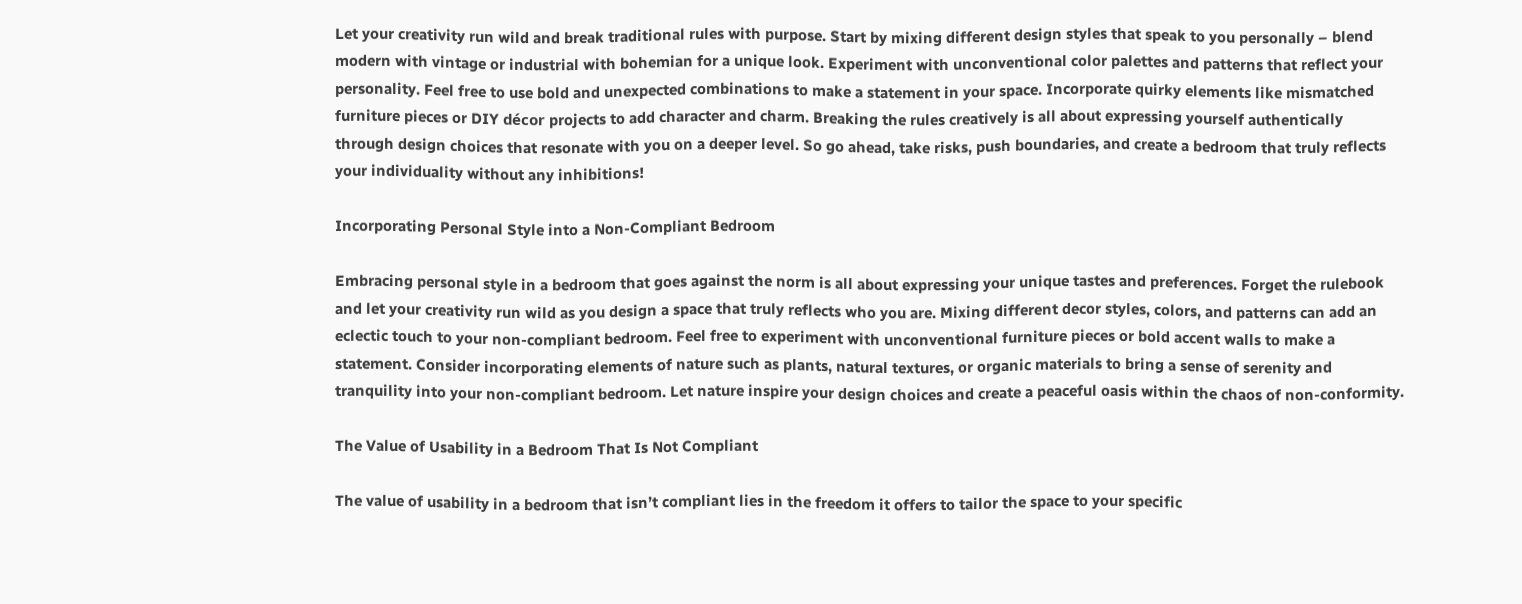Let your creativity run wild and break traditional rules with purpose. Start by mixing different design styles that speak to you personally – blend modern with vintage or industrial with bohemian for a unique look. Experiment with unconventional color palettes and patterns that reflect your personality. Feel free to use bold and unexpected combinations to make a statement in your space. Incorporate quirky elements like mismatched furniture pieces or DIY décor projects to add character and charm. Breaking the rules creatively is all about expressing yourself authentically through design choices that resonate with you on a deeper level. So go ahead, take risks, push boundaries, and create a bedroom that truly reflects your individuality without any inhibitions!

Incorporating Personal Style into a Non-Compliant Bedroom

Embracing personal style in a bedroom that goes against the norm is all about expressing your unique tastes and preferences. Forget the rulebook and let your creativity run wild as you design a space that truly reflects who you are. Mixing different decor styles, colors, and patterns can add an eclectic touch to your non-compliant bedroom. Feel free to experiment with unconventional furniture pieces or bold accent walls to make a statement. Consider incorporating elements of nature such as plants, natural textures, or organic materials to bring a sense of serenity and tranquility into your non-compliant bedroom. Let nature inspire your design choices and create a peaceful oasis within the chaos of non-conformity.

The Value of Usability in a Bedroom That Is Not Compliant

The value of usability in a bedroom that isn’t compliant lies in the freedom it offers to tailor the space to your specific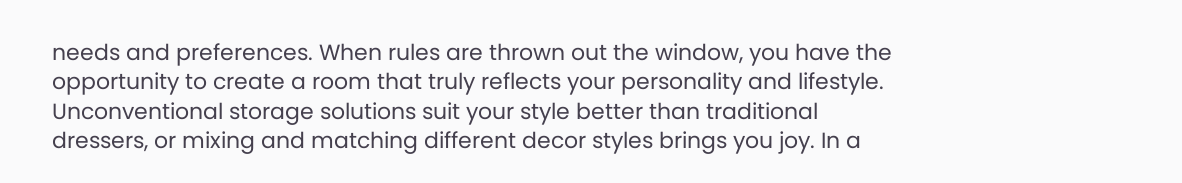needs and preferences. When rules are thrown out the window, you have the opportunity to create a room that truly reflects your personality and lifestyle. Unconventional storage solutions suit your style better than traditional dressers, or mixing and matching different decor styles brings you joy. In a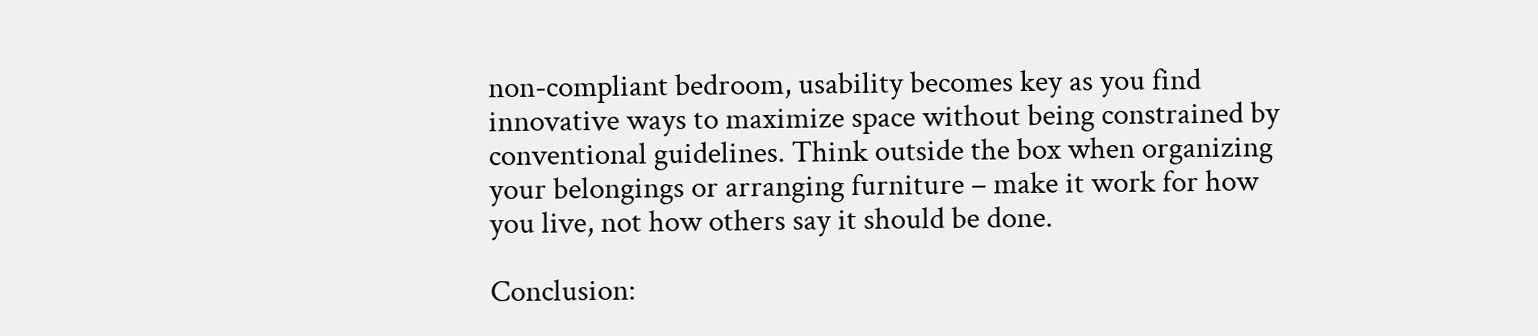non-compliant bedroom, usability becomes key as you find innovative ways to maximize space without being constrained by conventional guidelines. Think outside the box when organizing your belongings or arranging furniture – make it work for how you live, not how others say it should be done.

Conclusion: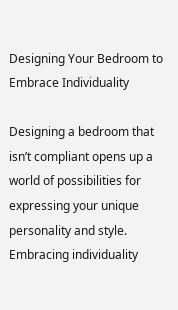Designing Your Bedroom to Embrace Individuality

Designing a bedroom that isn’t compliant opens up a world of possibilities for expressing your unique personality and style. Embracing individuality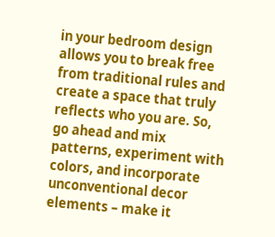in your bedroom design allows you to break free from traditional rules and create a space that truly reflects who you are. So, go ahead and mix patterns, experiment with colors, and incorporate unconventional decor elements – make it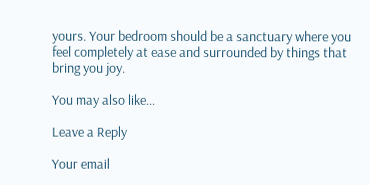yours. Your bedroom should be a sanctuary where you feel completely at ease and surrounded by things that bring you joy.

You may also like...

Leave a Reply

Your email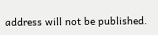address will not be published.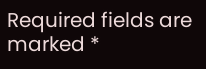Required fields are marked *